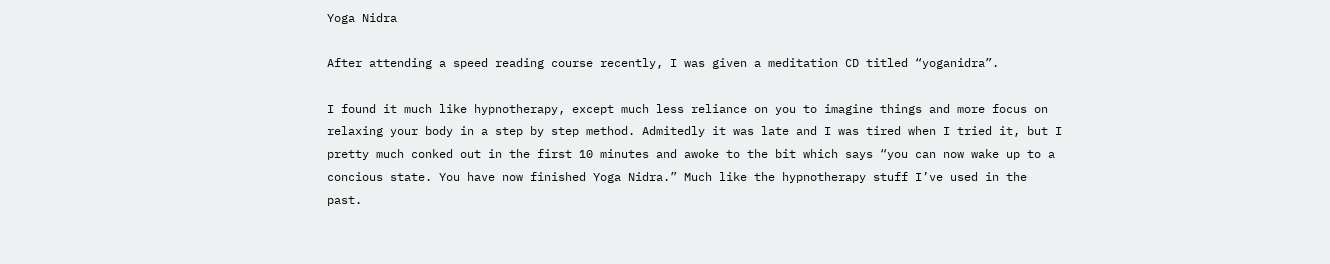Yoga Nidra

After attending a speed reading course recently, I was given a meditation CD titled “yoganidra”.

I found it much like hypnotherapy, except much less reliance on you to imagine things and more focus on relaxing your body in a step by step method. Admitedly it was late and I was tired when I tried it, but I pretty much conked out in the first 10 minutes and awoke to the bit which says “you can now wake up to a concious state. You have now finished Yoga Nidra.” Much like the hypnotherapy stuff I’ve used in the past.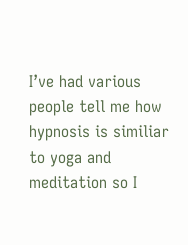I’ve had various people tell me how hypnosis is similiar to yoga and meditation so I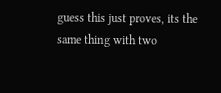guess this just proves, its the same thing with two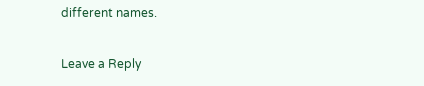different names.

Leave a Reply